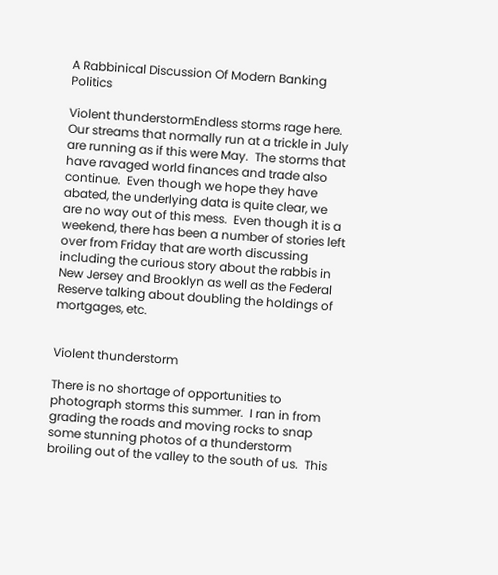A Rabbinical Discussion Of Modern Banking Politics

Violent thunderstormEndless storms rage here. Our streams that normally run at a trickle in July are running as if this were May.  The storms that have ravaged world finances and trade also continue.  Even though we hope they have abated, the underlying data is quite clear, we are no way out of this mess.  Even though it is a weekend, there has been a number of stories left over from Friday that are worth discussing including the curious story about the rabbis in New Jersey and Brooklyn as well as the Federal Reserve talking about doubling the holdings of mortgages, etc.


Violent thunderstorm

There is no shortage of opportunities to photograph storms this summer.  I ran in from grading the roads and moving rocks to snap some stunning photos of a thunderstorm broiling out of the valley to the south of us.  This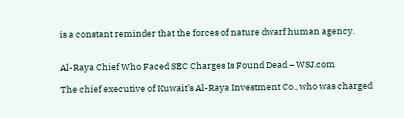is a constant reminder that the forces of nature dwarf human agency.


Al-Raya Chief Who Faced SEC Charges Is Found Dead – WSJ.com

The chief executive of Kuwait’s Al-Raya Investment Co., who was charged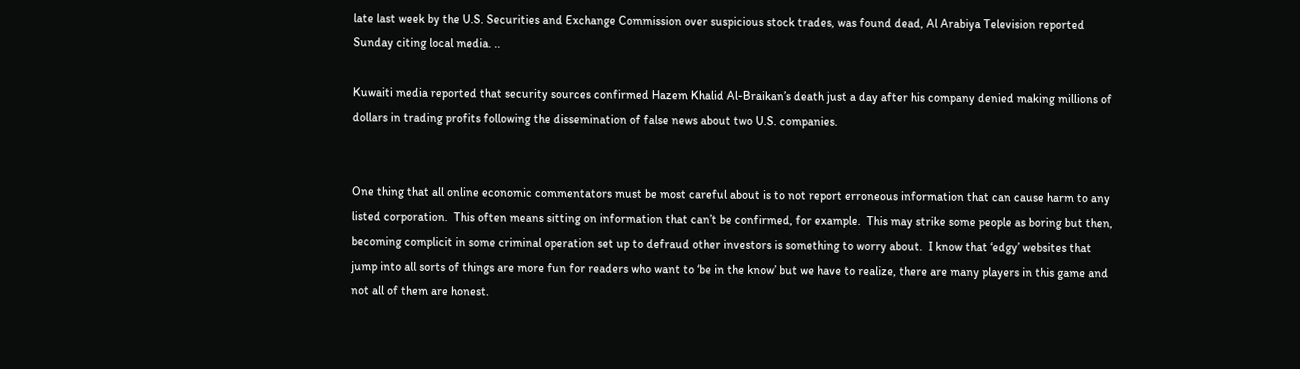late last week by the U.S. Securities and Exchange Commission over suspicious stock trades, was found dead, Al Arabiya Television reported Sunday citing local media. ..

Kuwaiti media reported that security sources confirmed Hazem Khalid Al-Braikan’s death just a day after his company denied making millions of dollars in trading profits following the dissemination of false news about two U.S. companies.


One thing that all online economic commentators must be most careful about is to not report erroneous information that can cause harm to any listed corporation.  This often means sitting on information that can’t be confirmed, for example.  This may strike some people as boring but then, becoming complicit in some criminal operation set up to defraud other investors is something to worry about.  I know that ‘edgy’ websites that jump into all sorts of things are more fun for readers who want to ‘be in the know’ but we have to realize, there are many players in this game and not all of them are honest.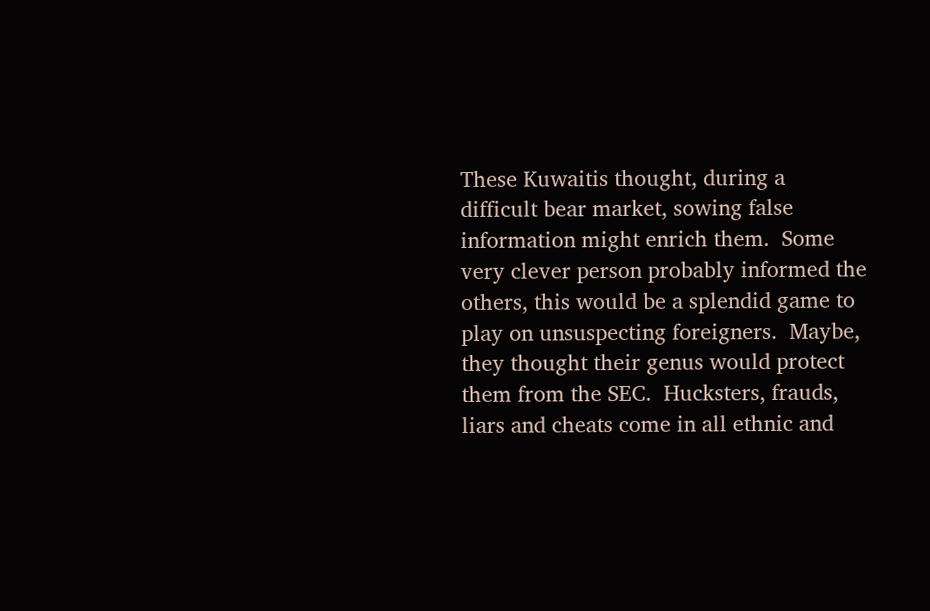These Kuwaitis thought, during a difficult bear market, sowing false information might enrich them.  Some very clever person probably informed the others, this would be a splendid game to play on unsuspecting foreigners.  Maybe, they thought their genus would protect them from the SEC.  Hucksters, frauds, liars and cheats come in all ethnic and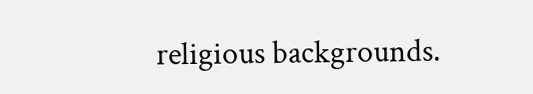religious backgrounds.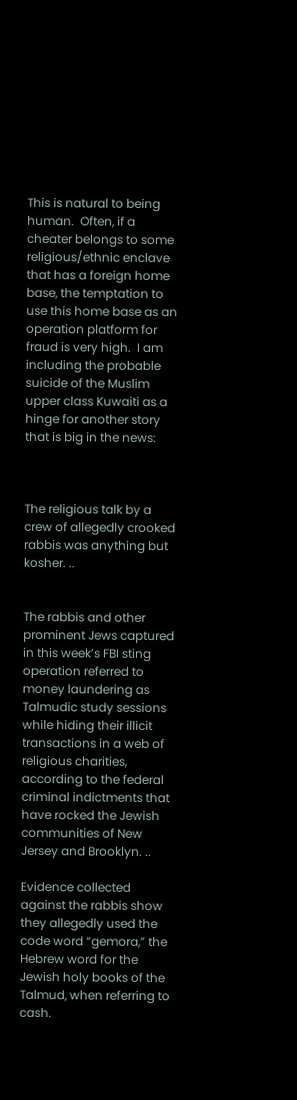This is natural to being human.  Often, if a cheater belongs to some religious/ethnic enclave that has a foreign home base, the temptation to use this home base as an operation platform for fraud is very high.  I am including the probable suicide of the Muslim upper class Kuwaiti as a hinge for another story that is big in the news:



The religious talk by a crew of allegedly crooked rabbis was anything but kosher. ..


The rabbis and other prominent Jews captured in this week’s FBI sting operation referred to money laundering as Talmudic study sessions while hiding their illicit transactions in a web of religious charities, according to the federal criminal indictments that have rocked the Jewish communities of New Jersey and Brooklyn. ..

Evidence collected against the rabbis show they allegedly used the code word “gemora,” the Hebrew word for the Jewish holy books of the Talmud, when referring to cash.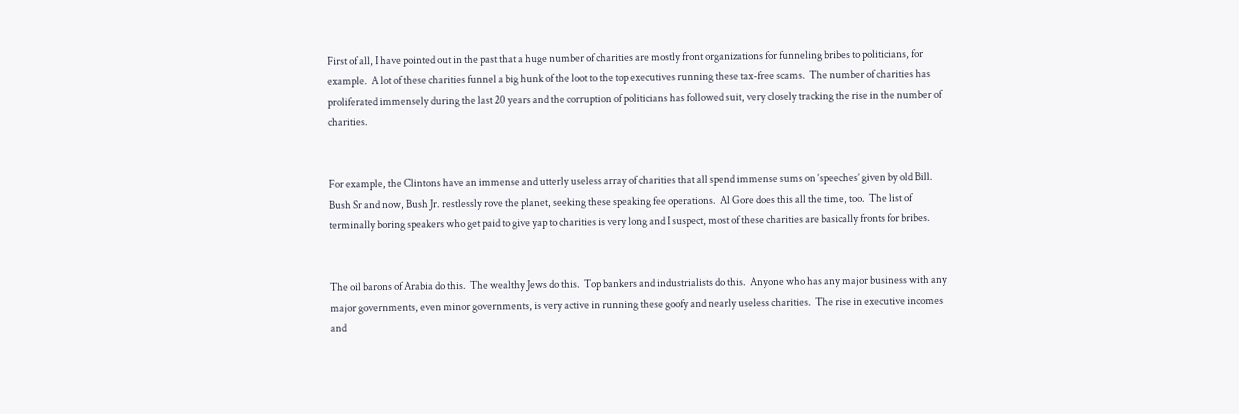First of all, I have pointed out in the past that a huge number of charities are mostly front organizations for funneling bribes to politicians, for example.  A lot of these charities funnel a big hunk of the loot to the top executives running these tax-free scams.  The number of charities has proliferated immensely during the last 20 years and the corruption of politicians has followed suit, very closely tracking the rise in the number of charities.


For example, the Clintons have an immense and utterly useless array of charities that all spend immense sums on ‘speeches’ given by old Bill.  Bush Sr and now, Bush Jr. restlessly rove the planet, seeking these speaking fee operations.  Al Gore does this all the time, too.  The list of terminally boring speakers who get paid to give yap to charities is very long and I suspect, most of these charities are basically fronts for bribes.


The oil barons of Arabia do this.  The wealthy Jews do this.  Top bankers and industrialists do this.  Anyone who has any major business with any major governments, even minor governments, is very active in running these goofy and nearly useless charities.  The rise in executive incomes and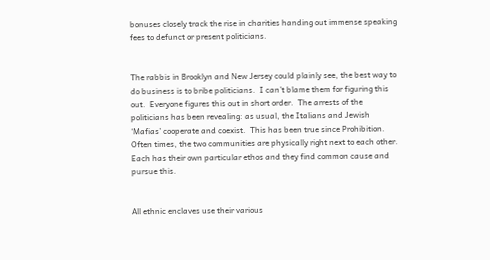bonuses closely track the rise in charities handing out immense speaking fees to defunct or present politicians.


The rabbis in Brooklyn and New Jersey could plainly see, the best way to do business is to bribe politicians.  I can’t blame them for figuring this out.  Everyone figures this out in short order.  The arrests of the politicians has been revealing: as usual, the Italians and Jewish ‘Mafias’ cooperate and coexist.  This has been true since Prohibition.  Often times, the two communities are physically right next to each other.  Each has their own particular ethos and they find common cause and pursue this.


All ethnic enclaves use their various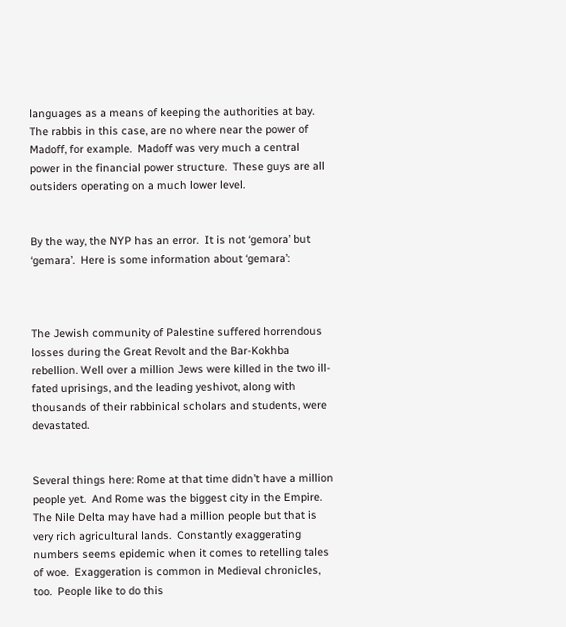languages as a means of keeping the authorities at bay.  The rabbis in this case, are no where near the power of Madoff, for example.  Madoff was very much a central power in the financial power structure.  These guys are all outsiders operating on a much lower level.


By the way, the NYP has an error.  It is not ‘gemora’ but ‘gemara’.  Here is some information about ‘gemara’:



The Jewish community of Palestine suffered horrendous losses during the Great Revolt and the Bar-Kokhba rebellion. Well over a million Jews were killed in the two ill-fated uprisings, and the leading yeshivot, along with thousands of their rabbinical scholars and students, were devastated.


Several things here: Rome at that time didn’t have a million people yet.  And Rome was the biggest city in the Empire.  The Nile Delta may have had a million people but that is very rich agricultural lands.  Constantly exaggerating numbers seems epidemic when it comes to retelling tales of woe.  Exaggeration is common in Medieval chronicles, too.  People like to do this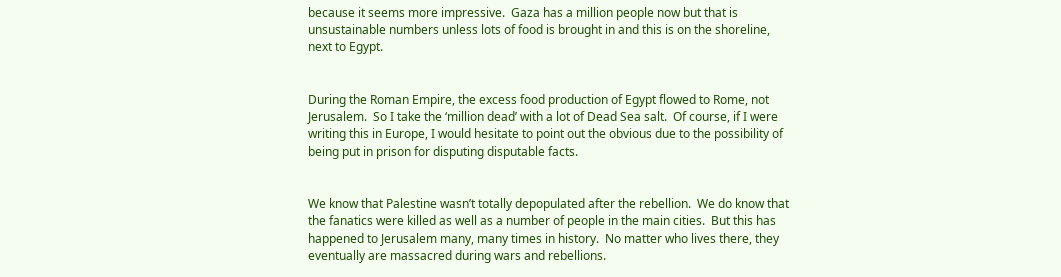because it seems more impressive.  Gaza has a million people now but that is unsustainable numbers unless lots of food is brought in and this is on the shoreline, next to Egypt.


During the Roman Empire, the excess food production of Egypt flowed to Rome, not Jerusalem.  So I take the ‘million dead’ with a lot of Dead Sea salt.  Of course, if I were writing this in Europe, I would hesitate to point out the obvious due to the possibility of being put in prison for disputing disputable facts.


We know that Palestine wasn’t totally depopulated after the rebellion.  We do know that the fanatics were killed as well as a number of people in the main cities.  But this has happened to Jerusalem many, many times in history.  No matter who lives there, they eventually are massacred during wars and rebellions.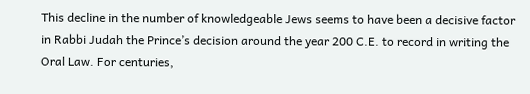This decline in the number of knowledgeable Jews seems to have been a decisive factor in Rabbi Judah the Prince’s decision around the year 200 C.E. to record in writing the Oral Law. For centuries,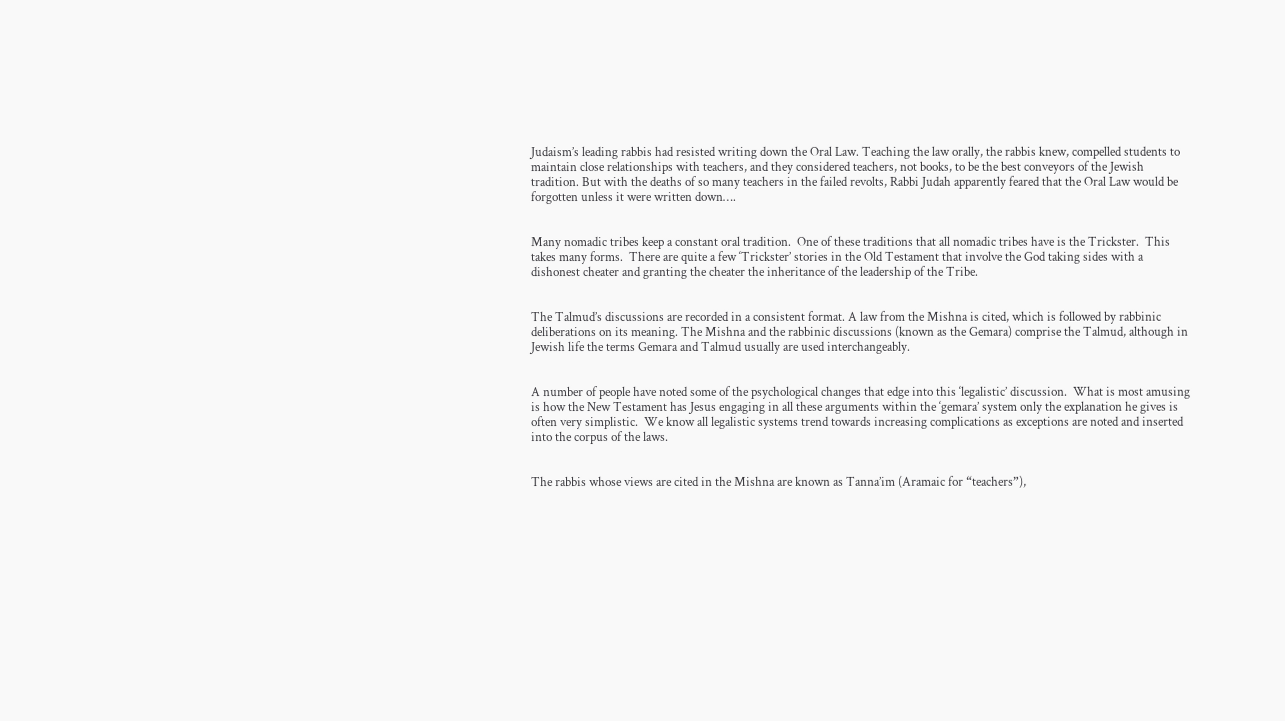Judaism’s leading rabbis had resisted writing down the Oral Law. Teaching the law orally, the rabbis knew, compelled students to maintain close relationships with teachers, and they considered teachers, not books, to be the best conveyors of the Jewish tradition. But with the deaths of so many teachers in the failed revolts, Rabbi Judah apparently feared that the Oral Law would be forgotten unless it were written down….


Many nomadic tribes keep a constant oral tradition.  One of these traditions that all nomadic tribes have is the Trickster.  This takes many forms.  There are quite a few ‘Trickster’ stories in the Old Testament that involve the God taking sides with a dishonest cheater and granting the cheater the inheritance of the leadership of the Tribe.


The Talmud’s discussions are recorded in a consistent format. A law from the Mishna is cited, which is followed by rabbinic deliberations on its meaning. The Mishna and the rabbinic discussions (known as the Gemara) comprise the Talmud, although in Jewish life the terms Gemara and Talmud usually are used interchangeably.


A number of people have noted some of the psychological changes that edge into this ‘legalistic’ discussion.  What is most amusing is how the New Testament has Jesus engaging in all these arguments within the ‘gemara’ system only the explanation he gives is often very simplistic.  We know all legalistic systems trend towards increasing complications as exceptions are noted and inserted into the corpus of the laws.


The rabbis whose views are cited in the Mishna are known as Tanna’im (Aramaic for “teachers”),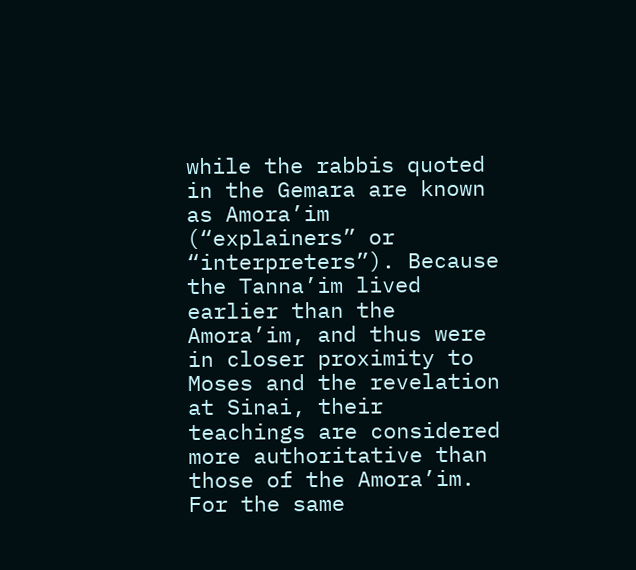while the rabbis quoted in the Gemara are known as Amora’im (“explainers” or “interpreters”). Because the Tanna’im lived earlier than the Amora’im, and thus were in closer proximity to Moses and the revelation at Sinai, their teachings are considered more authoritative than those of the Amora’im. For the same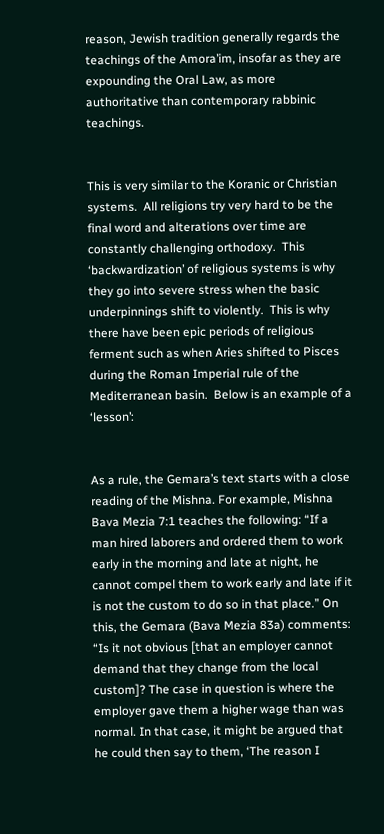reason, Jewish tradition generally regards the teachings of the Amora’im, insofar as they are expounding the Oral Law, as more authoritative than contemporary rabbinic teachings.


This is very similar to the Koranic or Christian systems.  All religions try very hard to be the final word and alterations over time are constantly challenging orthodoxy.  This ‘backwardization’ of religious systems is why they go into severe stress when the basic underpinnings shift to violently.  This is why there have been epic periods of religious ferment such as when Aries shifted to Pisces during the Roman Imperial rule of the Mediterranean basin.  Below is an example of a ‘lesson’:


As a rule, the Gemara’s text starts with a close reading of the Mishna. For example, Mishna Bava Mezia 7:1 teaches the following: “If a man hired laborers and ordered them to work early in the morning and late at night, he cannot compel them to work early and late if it is not the custom to do so in that place.” On this, the Gemara (Bava Mezia 83a) comments: “Is it not obvious [that an employer cannot demand that they change from the local custom]? The case in question is where the employer gave them a higher wage than was normal. In that case, it might be argued that he could then say to them, ‘The reason I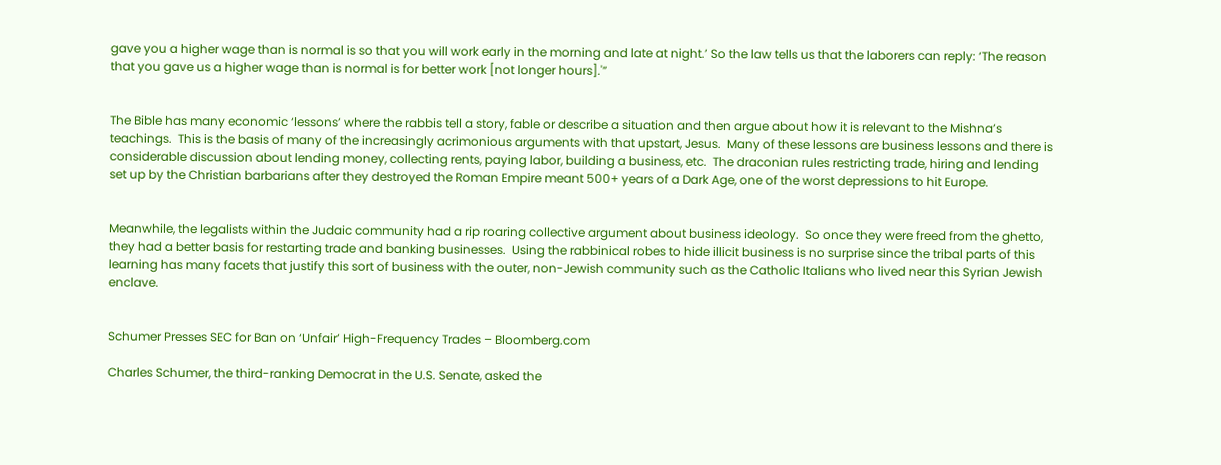gave you a higher wage than is normal is so that you will work early in the morning and late at night.’ So the law tells us that the laborers can reply: ‘The reason that you gave us a higher wage than is normal is for better work [not longer hours].'”


The Bible has many economic ‘lessons’ where the rabbis tell a story, fable or describe a situation and then argue about how it is relevant to the Mishna’s teachings.  This is the basis of many of the increasingly acrimonious arguments with that upstart, Jesus.  Many of these lessons are business lessons and there is considerable discussion about lending money, collecting rents, paying labor, building a business, etc.  The draconian rules restricting trade, hiring and lending set up by the Christian barbarians after they destroyed the Roman Empire meant 500+ years of a Dark Age, one of the worst depressions to hit Europe.


Meanwhile, the legalists within the Judaic community had a rip roaring collective argument about business ideology.  So once they were freed from the ghetto, they had a better basis for restarting trade and banking businesses.  Using the rabbinical robes to hide illicit business is no surprise since the tribal parts of this learning has many facets that justify this sort of business with the outer, non-Jewish community such as the Catholic Italians who lived near this Syrian Jewish enclave.


Schumer Presses SEC for Ban on ‘Unfair’ High-Frequency Trades – Bloomberg.com

Charles Schumer, the third-ranking Democrat in the U.S. Senate, asked the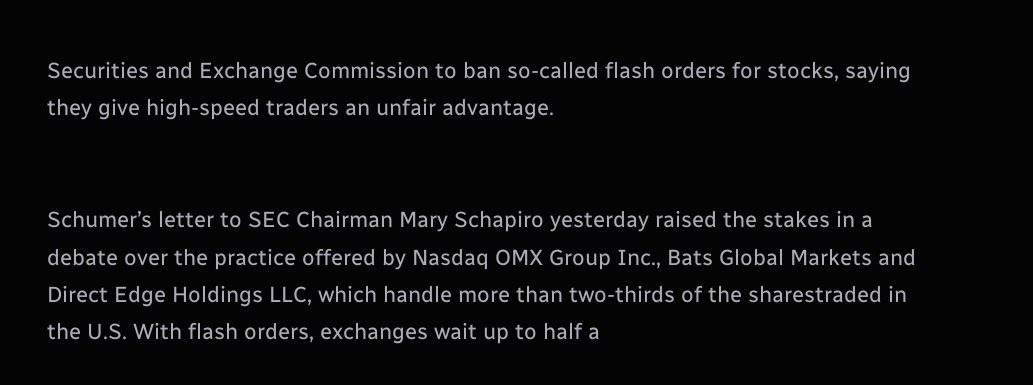Securities and Exchange Commission to ban so-called flash orders for stocks, saying they give high-speed traders an unfair advantage.


Schumer’s letter to SEC Chairman Mary Schapiro yesterday raised the stakes in a debate over the practice offered by Nasdaq OMX Group Inc., Bats Global Markets and Direct Edge Holdings LLC, which handle more than two-thirds of the sharestraded in the U.S. With flash orders, exchanges wait up to half a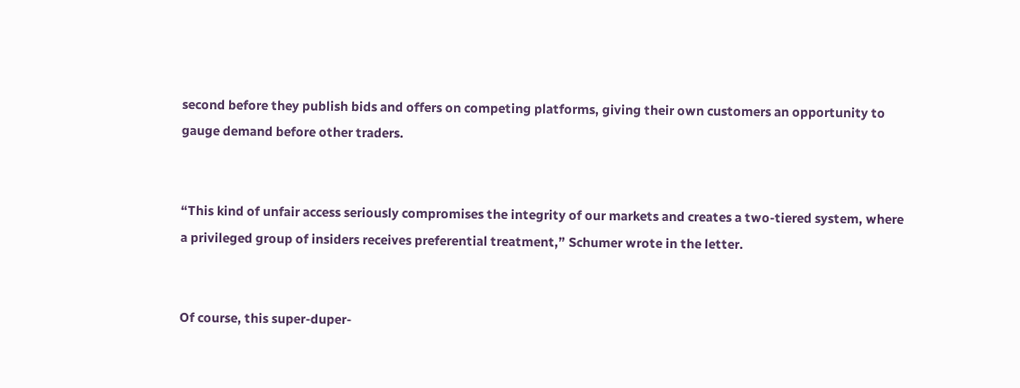second before they publish bids and offers on competing platforms, giving their own customers an opportunity to gauge demand before other traders.


“This kind of unfair access seriously compromises the integrity of our markets and creates a two-tiered system, where a privileged group of insiders receives preferential treatment,” Schumer wrote in the letter.


Of course, this super-duper-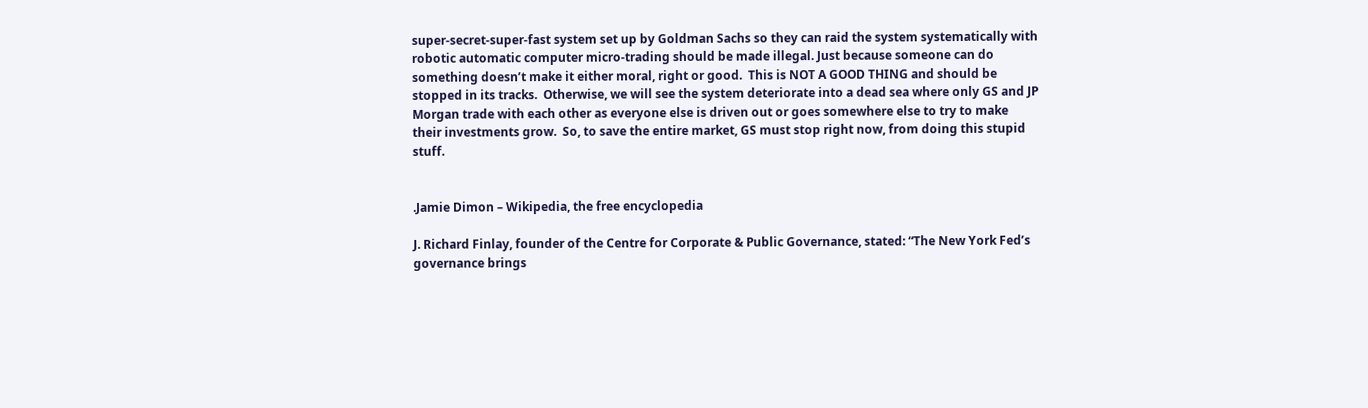super-secret-super-fast system set up by Goldman Sachs so they can raid the system systematically with robotic automatic computer micro-trading should be made illegal. Just because someone can do something doesn’t make it either moral, right or good.  This is NOT A GOOD THING and should be stopped in its tracks.  Otherwise, we will see the system deteriorate into a dead sea where only GS and JP Morgan trade with each other as everyone else is driven out or goes somewhere else to try to make their investments grow.  So, to save the entire market, GS must stop right now, from doing this stupid stuff.


.Jamie Dimon – Wikipedia, the free encyclopedia

J. Richard Finlay, founder of the Centre for Corporate & Public Governance, stated: “The New York Fed’s governance brings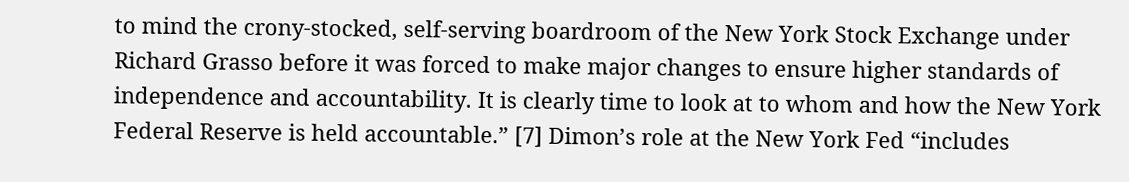to mind the crony-stocked, self-serving boardroom of the New York Stock Exchange under Richard Grasso before it was forced to make major changes to ensure higher standards of independence and accountability. It is clearly time to look at to whom and how the New York Federal Reserve is held accountable.” [7] Dimon’s role at the New York Fed “includes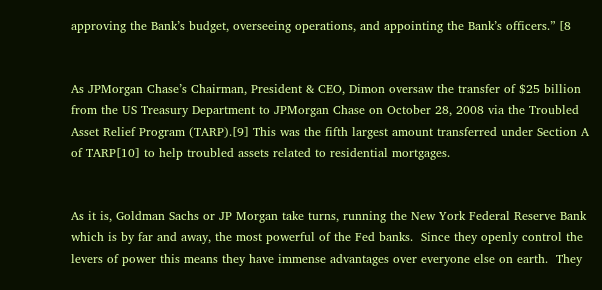approving the Bank’s budget, overseeing operations, and appointing the Bank’s officers.” [8


As JPMorgan Chase’s Chairman, President & CEO, Dimon oversaw the transfer of $25 billion from the US Treasury Department to JPMorgan Chase on October 28, 2008 via the Troubled Asset Relief Program (TARP).[9] This was the fifth largest amount transferred under Section A of TARP[10] to help troubled assets related to residential mortgages.


As it is, Goldman Sachs or JP Morgan take turns, running the New York Federal Reserve Bank which is by far and away, the most powerful of the Fed banks.  Since they openly control the levers of power this means they have immense advantages over everyone else on earth.  They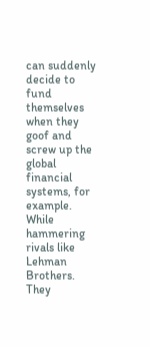can suddenly decide to fund themselves when they goof and screw up the global financial systems, for example.  While hammering rivals like Lehman Brothers.  They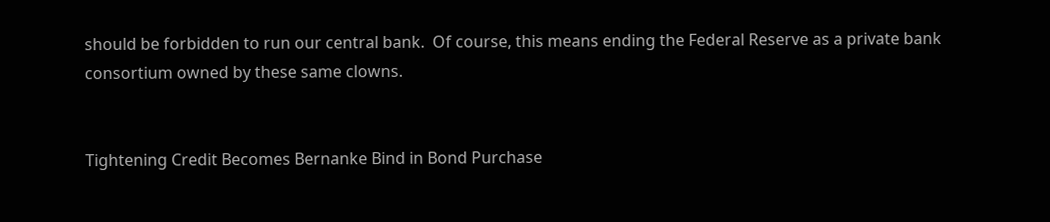should be forbidden to run our central bank.  Of course, this means ending the Federal Reserve as a private bank consortium owned by these same clowns.


Tightening Credit Becomes Bernanke Bind in Bond Purchase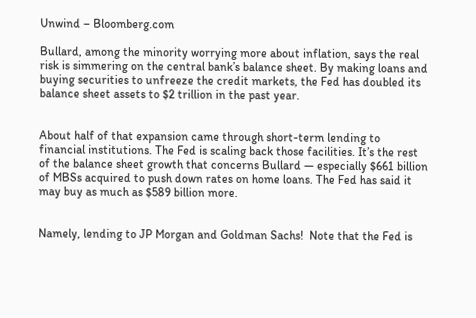Unwind – Bloomberg.com

Bullard, among the minority worrying more about inflation, says the real risk is simmering on the central bank’s balance sheet. By making loans and buying securities to unfreeze the credit markets, the Fed has doubled its balance sheet assets to $2 trillion in the past year.


About half of that expansion came through short-term lending to financial institutions. The Fed is scaling back those facilities. It’s the rest of the balance sheet growth that concerns Bullard — especially $661 billion of MBSs acquired to push down rates on home loans. The Fed has said it may buy as much as $589 billion more.


Namely, lending to JP Morgan and Goldman Sachs!  Note that the Fed is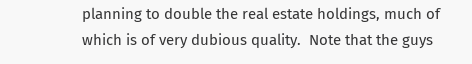planning to double the real estate holdings, much of which is of very dubious quality.  Note that the guys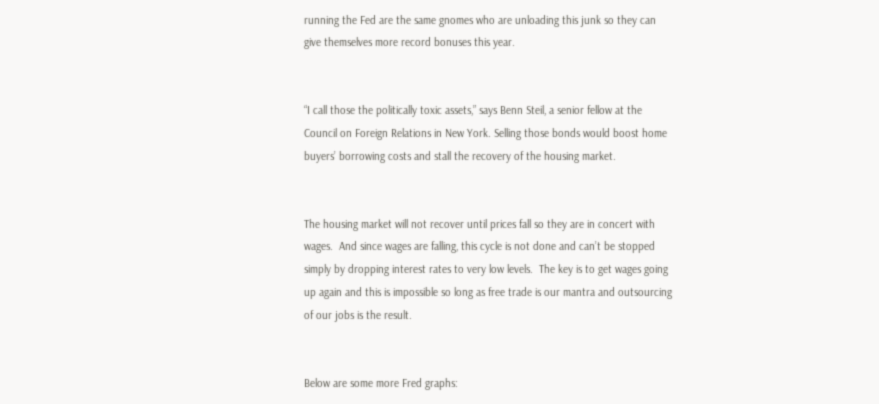running the Fed are the same gnomes who are unloading this junk so they can give themselves more record bonuses this year.


“I call those the politically toxic assets,” says Benn Steil, a senior fellow at the Council on Foreign Relations in New York. Selling those bonds would boost home buyers’ borrowing costs and stall the recovery of the housing market.


The housing market will not recover until prices fall so they are in concert with wages.  And since wages are falling, this cycle is not done and can’t be stopped simply by dropping interest rates to very low levels.  The key is to get wages going up again and this is impossible so long as free trade is our mantra and outsourcing of our jobs is the result.


Below are some more Fred graphs: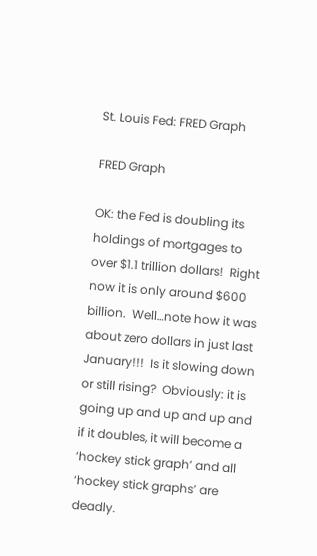St. Louis Fed: FRED Graph

FRED Graph

OK: the Fed is doubling its holdings of mortgages to over $1.1 trillion dollars!  Right now it is only around $600 billion.  Well…note how it was about zero dollars in just last January!!!  Is it slowing down or still rising?  Obviously: it is going up and up and up and if it doubles, it will become a ‘hockey stick graph’ and all ‘hockey stick graphs’ are deadly.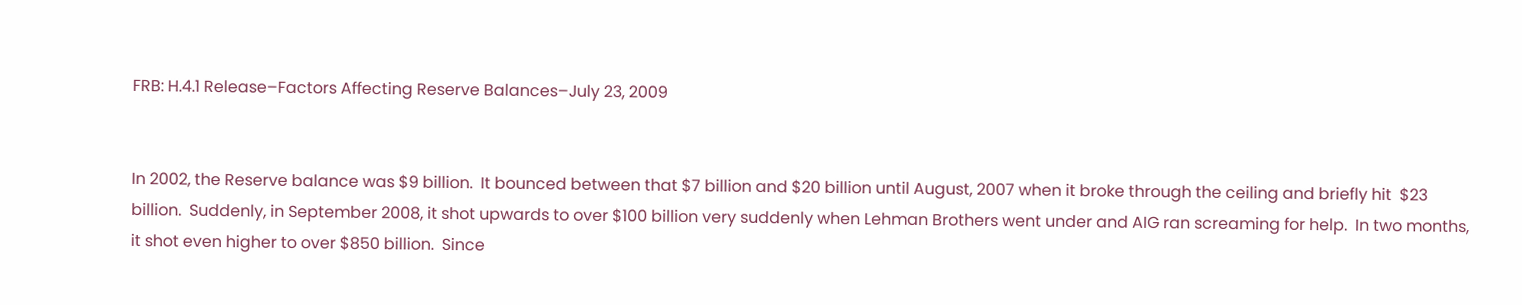FRB: H.4.1 Release–Factors Affecting Reserve Balances–July 23, 2009


In 2002, the Reserve balance was $9 billion.  It bounced between that $7 billion and $20 billion until August, 2007 when it broke through the ceiling and briefly hit  $23 billion.  Suddenly, in September 2008, it shot upwards to over $100 billion very suddenly when Lehman Brothers went under and AIG ran screaming for help.  In two months, it shot even higher to over $850 billion.  Since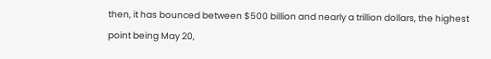then, it has bounced between $500 billion and nearly a trillion dollars, the highest point being May 20,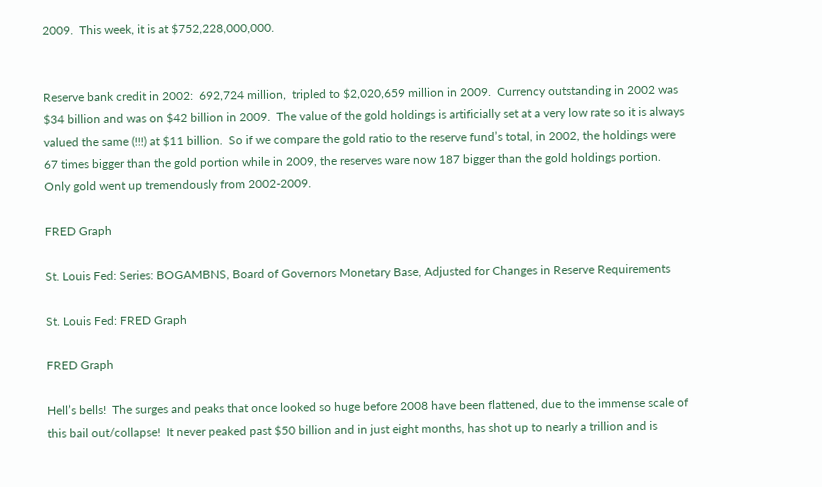2009.  This week, it is at $752,228,000,000.


Reserve bank credit in 2002:  692,724 million,  tripled to $2,020,659 million in 2009.  Currency outstanding in 2002 was $34 billion and was on $42 billion in 2009.  The value of the gold holdings is artificially set at a very low rate so it is always valued the same (!!!) at $11 billion.  So if we compare the gold ratio to the reserve fund’s total, in 2002, the holdings were 67 times bigger than the gold portion while in 2009, the reserves ware now 187 bigger than the gold holdings portion.  Only gold went up tremendously from 2002-2009.

FRED Graph

St. Louis Fed: Series: BOGAMBNS, Board of Governors Monetary Base, Adjusted for Changes in Reserve Requirements

St. Louis Fed: FRED Graph

FRED Graph

Hell’s bells!  The surges and peaks that once looked so huge before 2008 have been flattened, due to the immense scale of this bail out/collapse!  It never peaked past $50 billion and in just eight months, has shot up to nearly a trillion and is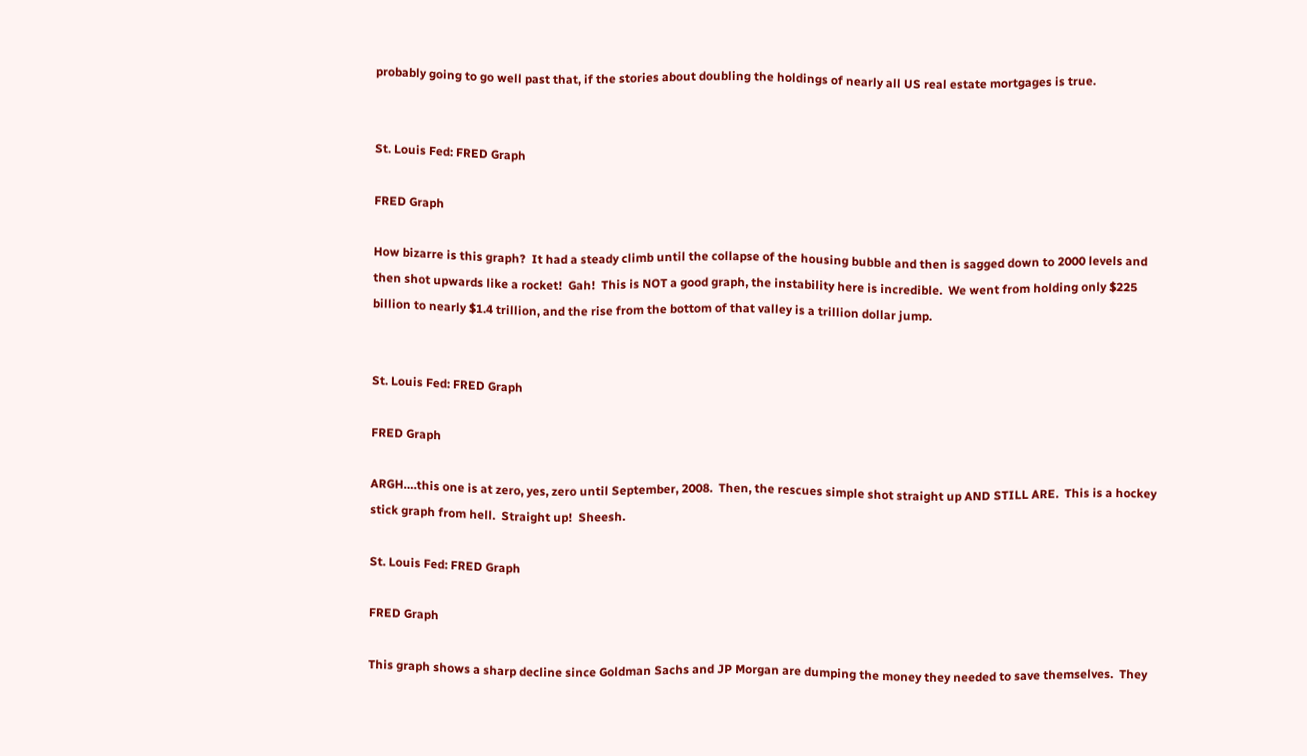probably going to go well past that, if the stories about doubling the holdings of nearly all US real estate mortgages is true.


St. Louis Fed: FRED Graph

FRED Graph

How bizarre is this graph?  It had a steady climb until the collapse of the housing bubble and then is sagged down to 2000 levels and then shot upwards like a rocket!  Gah!  This is NOT a good graph, the instability here is incredible.  We went from holding only $225 billion to nearly $1.4 trillion, and the rise from the bottom of that valley is a trillion dollar jump.


St. Louis Fed: FRED Graph

FRED Graph

ARGH….this one is at zero, yes, zero until September, 2008.  Then, the rescues simple shot straight up AND STILL ARE.  This is a hockey stick graph from hell.  Straight up!  Sheesh.

St. Louis Fed: FRED Graph

FRED Graph

This graph shows a sharp decline since Goldman Sachs and JP Morgan are dumping the money they needed to save themselves.  They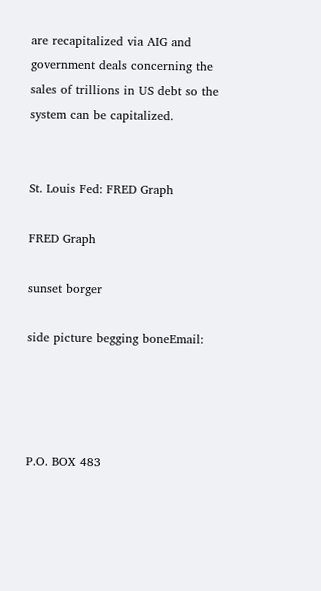are recapitalized via AIG and government deals concerning the sales of trillions in US debt so the system can be capitalized.


St. Louis Fed: FRED Graph

FRED Graph

sunset borger

side picture begging boneEmail:




P.O. BOX 483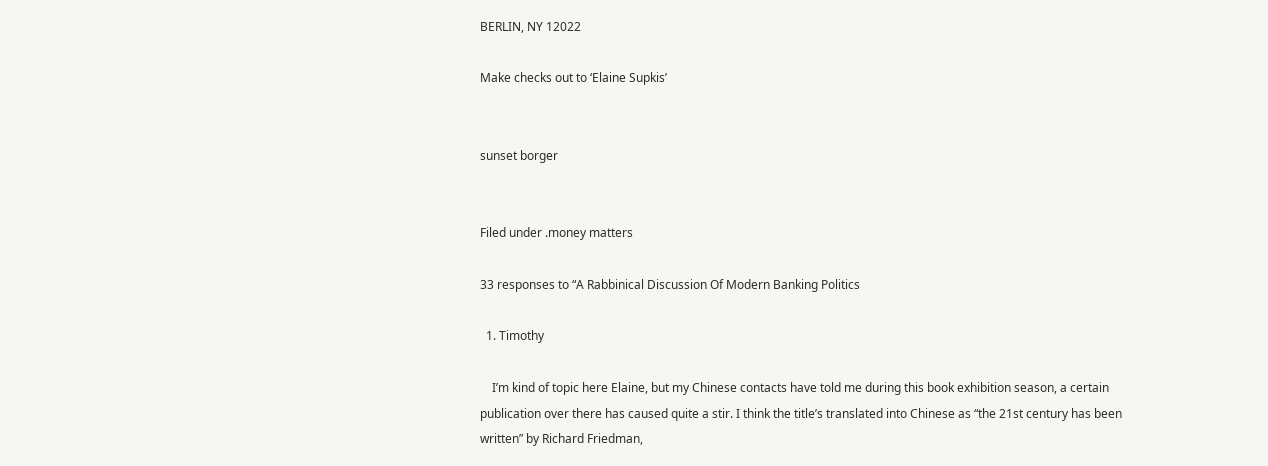BERLIN, NY 12022

Make checks out to ‘Elaine Supkis’


sunset borger


Filed under .money matters

33 responses to “A Rabbinical Discussion Of Modern Banking Politics

  1. Timothy

    I’m kind of topic here Elaine, but my Chinese contacts have told me during this book exhibition season, a certain publication over there has caused quite a stir. I think the title’s translated into Chinese as “the 21st century has been written” by Richard Friedman,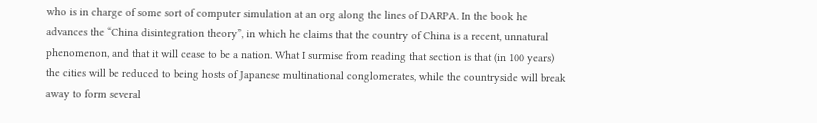who is in charge of some sort of computer simulation at an org along the lines of DARPA. In the book he advances the “China disintegration theory”, in which he claims that the country of China is a recent, unnatural phenomenon, and that it will cease to be a nation. What I surmise from reading that section is that (in 100 years) the cities will be reduced to being hosts of Japanese multinational conglomerates, while the countryside will break away to form several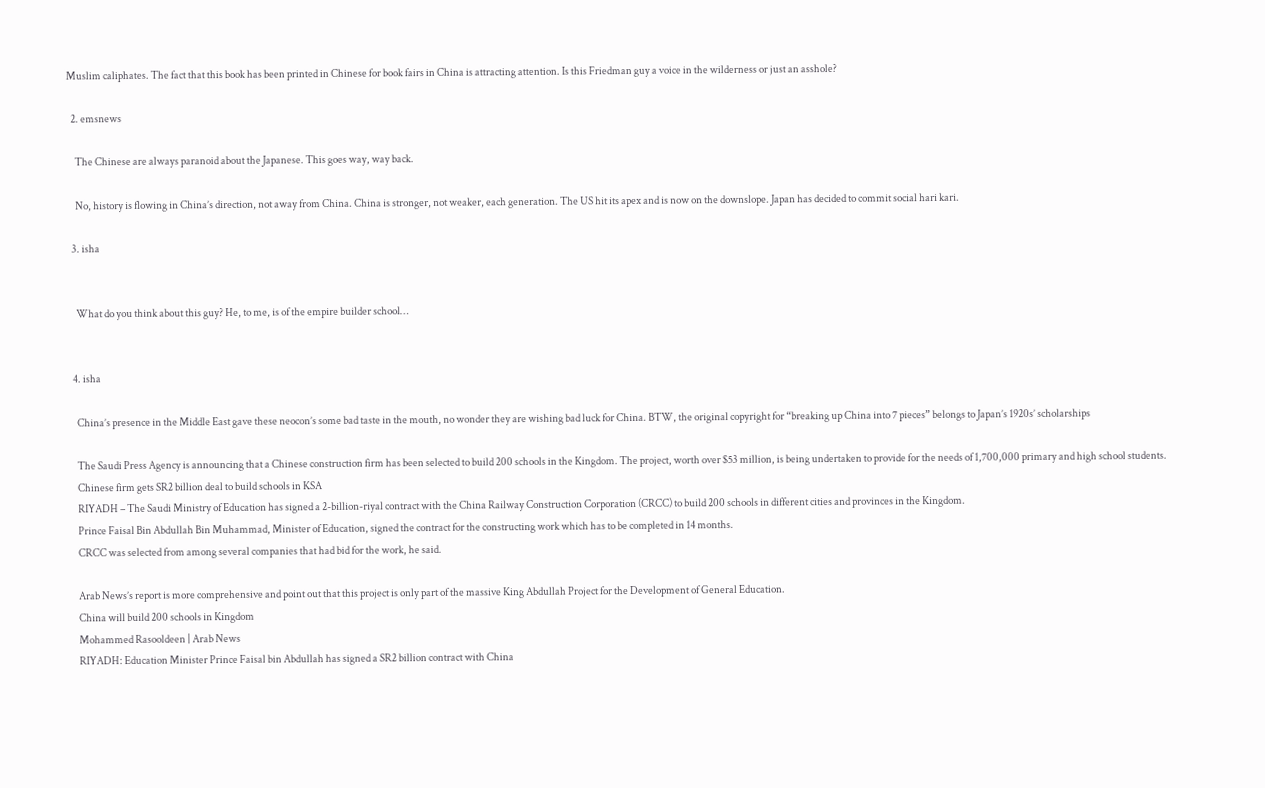Muslim caliphates. The fact that this book has been printed in Chinese for book fairs in China is attracting attention. Is this Friedman guy a voice in the wilderness or just an asshole?

  2. emsnews

    The Chinese are always paranoid about the Japanese. This goes way, way back.

    No, history is flowing in China’s direction, not away from China. China is stronger, not weaker, each generation. The US hit its apex and is now on the downslope. Japan has decided to commit social hari kari.

  3. isha


    What do you think about this guy? He, to me, is of the empire builder school…


  4. isha

    China’s presence in the Middle East gave these neocon’s some bad taste in the mouth, no wonder they are wishing bad luck for China. BTW, the original copyright for “breaking up China into 7 pieces” belongs to Japan’s 1920s’ scholarships

    The Saudi Press Agency is announcing that a Chinese construction firm has been selected to build 200 schools in the Kingdom. The project, worth over $53 million, is being undertaken to provide for the needs of 1,700,000 primary and high school students.
    Chinese firm gets SR2 billion deal to build schools in KSA
    RIYADH – The Saudi Ministry of Education has signed a 2-billion-riyal contract with the China Railway Construction Corporation (CRCC) to build 200 schools in different cities and provinces in the Kingdom.
    Prince Faisal Bin Abdullah Bin Muhammad, Minister of Education, signed the contract for the constructing work which has to be completed in 14 months.
    CRCC was selected from among several companies that had bid for the work, he said.

    Arab News’s report is more comprehensive and point out that this project is only part of the massive King Abdullah Project for the Development of General Education.
    China will build 200 schools in Kingdom
    Mohammed Rasooldeen | Arab News
    RIYADH: Education Minister Prince Faisal bin Abdullah has signed a SR2 billion contract with China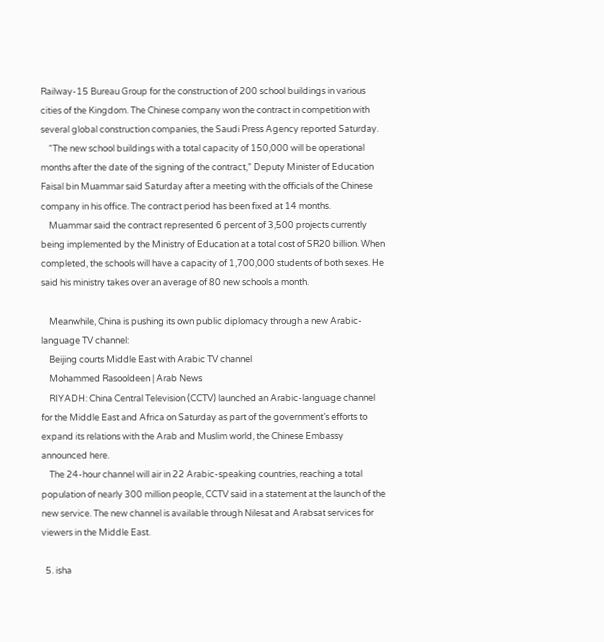Railway-15 Bureau Group for the construction of 200 school buildings in various cities of the Kingdom. The Chinese company won the contract in competition with several global construction companies, the Saudi Press Agency reported Saturday.
    “The new school buildings with a total capacity of 150,000 will be operational months after the date of the signing of the contract,” Deputy Minister of Education Faisal bin Muammar said Saturday after a meeting with the officials of the Chinese company in his office. The contract period has been fixed at 14 months.
    Muammar said the contract represented 6 percent of 3,500 projects currently being implemented by the Ministry of Education at a total cost of SR20 billion. When completed, the schools will have a capacity of 1,700,000 students of both sexes. He said his ministry takes over an average of 80 new schools a month.

    Meanwhile, China is pushing its own public diplomacy through a new Arabic-language TV channel:
    Beijing courts Middle East with Arabic TV channel
    Mohammed Rasooldeen | Arab News
    RIYADH: China Central Television (CCTV) launched an Arabic-language channel for the Middle East and Africa on Saturday as part of the government’s efforts to expand its relations with the Arab and Muslim world, the Chinese Embassy announced here.
    The 24-hour channel will air in 22 Arabic-speaking countries, reaching a total population of nearly 300 million people, CCTV said in a statement at the launch of the new service. The new channel is available through Nilesat and Arabsat services for viewers in the Middle East.

  5. isha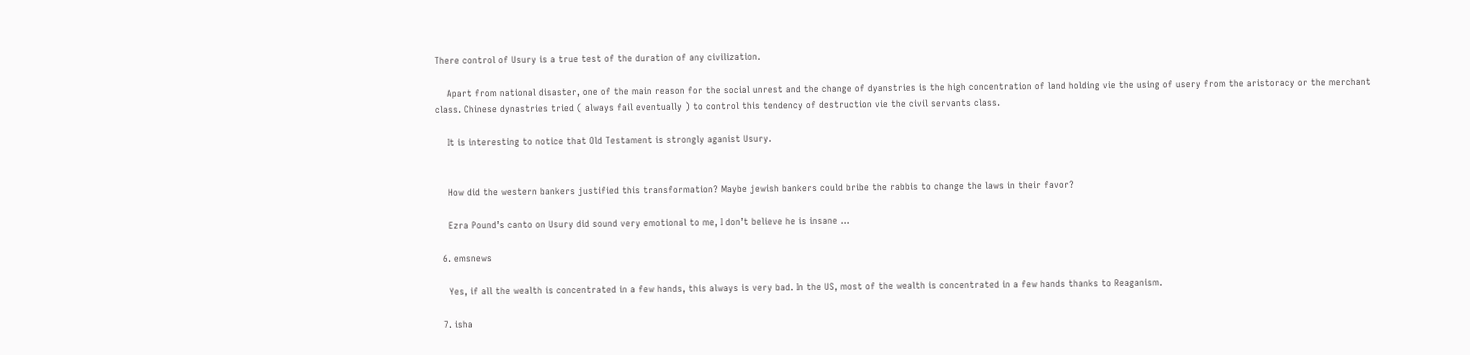There control of Usury is a true test of the duration of any civilization.

    Apart from national disaster, one of the main reason for the social unrest and the change of dyanstries is the high concentration of land holding vie the using of usery from the aristoracy or the merchant class. Chinese dynastries tried ( always fail eventually ) to control this tendency of destruction vie the civil servants class.

    It is interesting to notice that Old Testament is strongly aganist Usury.


    How did the western bankers justified this transformation? Maybe jewish bankers could bribe the rabbis to change the laws in their favor?

    Ezra Pound’s canto on Usury did sound very emotional to me, I don’t believe he is insane …

  6. emsnews

    Yes, if all the wealth is concentrated in a few hands, this always is very bad. In the US, most of the wealth is concentrated in a few hands thanks to Reaganism.

  7. isha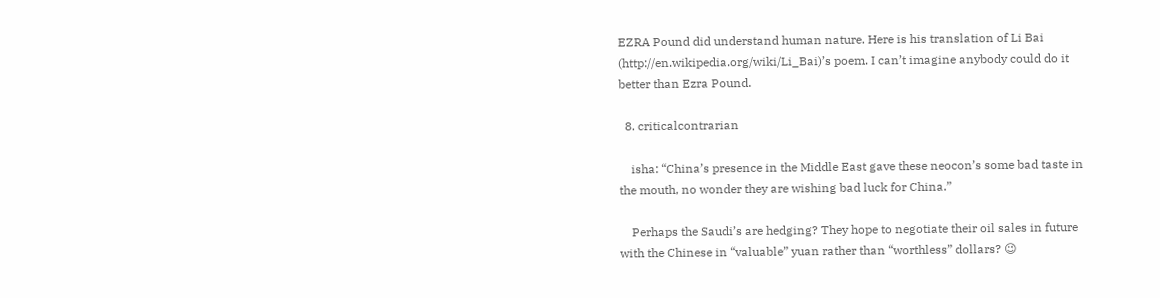EZRA Pound did understand human nature. Here is his translation of Li Bai (http://en.wikipedia.org/wiki/Li_Bai)’s poem. I can’t imagine anybody could do it better than Ezra Pound.

  8. criticalcontrarian

    isha: “China’s presence in the Middle East gave these neocon’s some bad taste in the mouth, no wonder they are wishing bad luck for China.”

    Perhaps the Saudi’s are hedging? They hope to negotiate their oil sales in future with the Chinese in “valuable” yuan rather than “worthless” dollars? 😉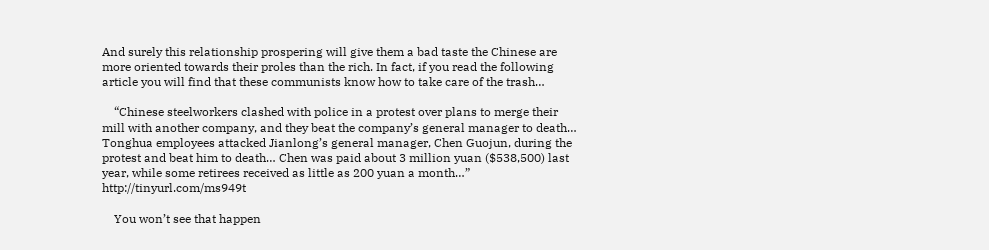And surely this relationship prospering will give them a bad taste the Chinese are more oriented towards their proles than the rich. In fact, if you read the following article you will find that these communists know how to take care of the trash…

    “Chinese steelworkers clashed with police in a protest over plans to merge their mill with another company, and they beat the company’s general manager to death… Tonghua employees attacked Jianlong’s general manager, Chen Guojun, during the protest and beat him to death… Chen was paid about 3 million yuan ($538,500) last year, while some retirees received as little as 200 yuan a month…” http://tinyurl.com/ms949t

    You won’t see that happen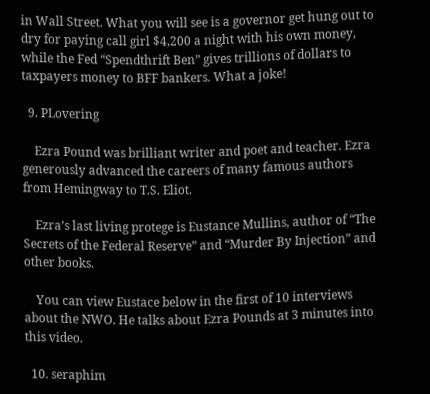in Wall Street. What you will see is a governor get hung out to dry for paying call girl $4,200 a night with his own money, while the Fed “Spendthrift Ben” gives trillions of dollars to taxpayers money to BFF bankers. What a joke!

  9. PLovering

    Ezra Pound was brilliant writer and poet and teacher. Ezra generously advanced the careers of many famous authors from Hemingway to T.S. Eliot.

    Ezra’s last living protege is Eustance Mullins, author of “The Secrets of the Federal Reserve” and “Murder By Injection” and other books.

    You can view Eustace below in the first of 10 interviews about the NWO. He talks about Ezra Pounds at 3 minutes into this video.

  10. seraphim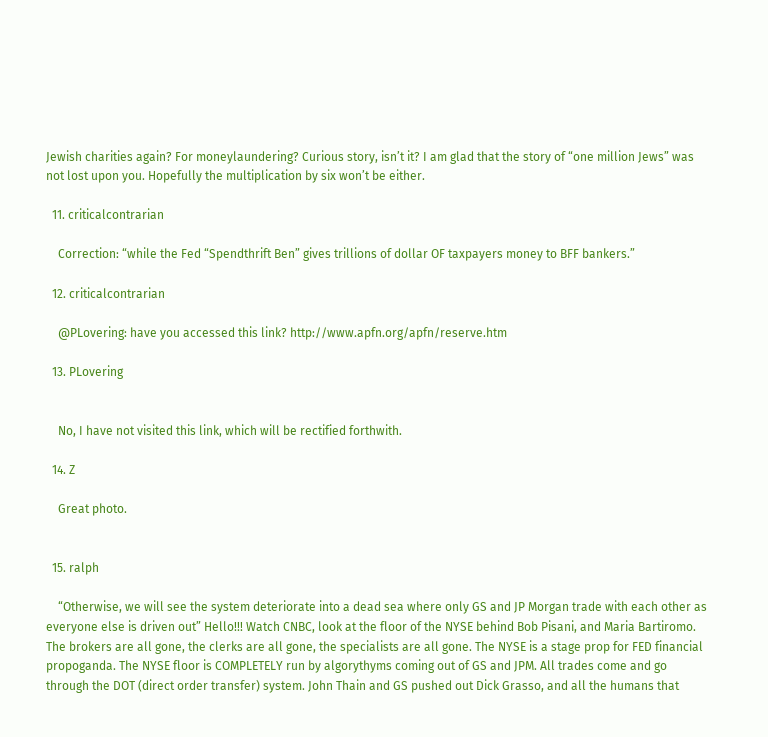Jewish charities again? For moneylaundering? Curious story, isn’t it? I am glad that the story of “one million Jews” was not lost upon you. Hopefully the multiplication by six won’t be either.

  11. criticalcontrarian

    Correction: “while the Fed “Spendthrift Ben” gives trillions of dollar OF taxpayers money to BFF bankers.”

  12. criticalcontrarian

    @PLovering: have you accessed this link? http://www.apfn.org/apfn/reserve.htm

  13. PLovering


    No, I have not visited this link, which will be rectified forthwith.

  14. Z

    Great photo.


  15. ralph

    “Otherwise, we will see the system deteriorate into a dead sea where only GS and JP Morgan trade with each other as everyone else is driven out” Hello!!! Watch CNBC, look at the floor of the NYSE behind Bob Pisani, and Maria Bartiromo. The brokers are all gone, the clerks are all gone, the specialists are all gone. The NYSE is a stage prop for FED financial propoganda. The NYSE floor is COMPLETELY run by algorythyms coming out of GS and JPM. All trades come and go through the DOT (direct order transfer) system. John Thain and GS pushed out Dick Grasso, and all the humans that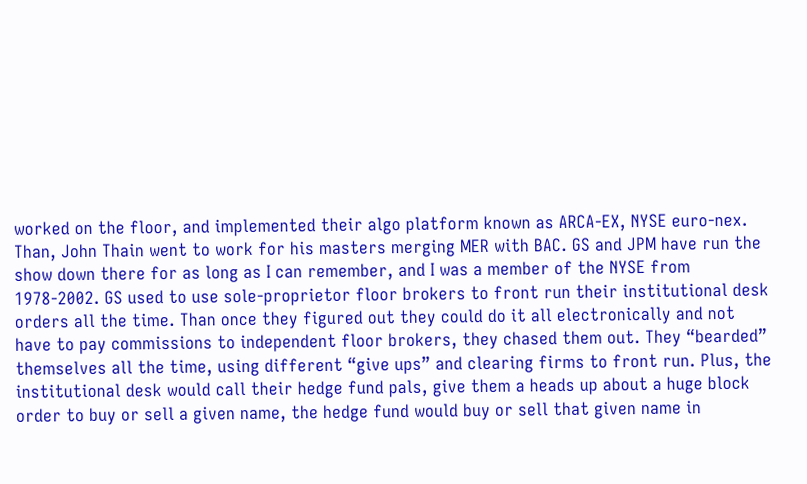worked on the floor, and implemented their algo platform known as ARCA-EX, NYSE euro-nex. Than, John Thain went to work for his masters merging MER with BAC. GS and JPM have run the show down there for as long as I can remember, and I was a member of the NYSE from 1978-2002. GS used to use sole-proprietor floor brokers to front run their institutional desk orders all the time. Than once they figured out they could do it all electronically and not have to pay commissions to independent floor brokers, they chased them out. They “bearded” themselves all the time, using different “give ups” and clearing firms to front run. Plus, the institutional desk would call their hedge fund pals, give them a heads up about a huge block order to buy or sell a given name, the hedge fund would buy or sell that given name in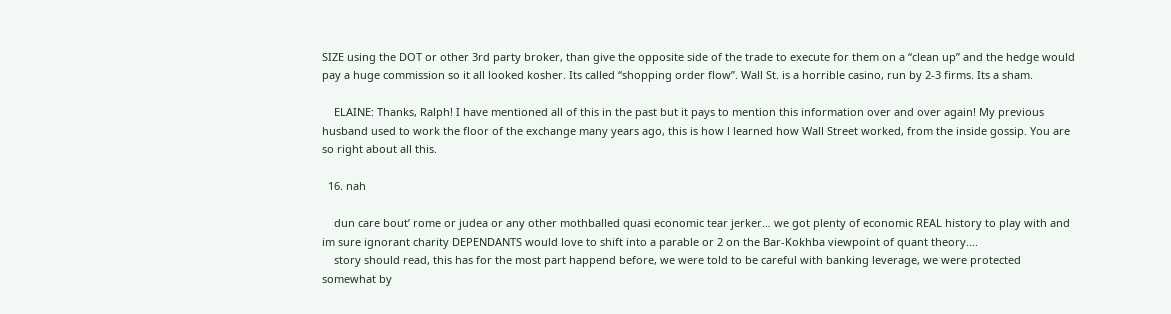SIZE using the DOT or other 3rd party broker, than give the opposite side of the trade to execute for them on a “clean up” and the hedge would pay a huge commission so it all looked kosher. Its called “shopping order flow”. Wall St. is a horrible casino, run by 2-3 firms. Its a sham.

    ELAINE: Thanks, Ralph! I have mentioned all of this in the past but it pays to mention this information over and over again! My previous husband used to work the floor of the exchange many years ago, this is how l learned how Wall Street worked, from the inside gossip. You are so right about all this.

  16. nah

    dun care bout’ rome or judea or any other mothballed quasi economic tear jerker… we got plenty of economic REAL history to play with and im sure ignorant charity DEPENDANTS would love to shift into a parable or 2 on the Bar-Kokhba viewpoint of quant theory….
    story should read, this has for the most part happend before, we were told to be careful with banking leverage, we were protected somewhat by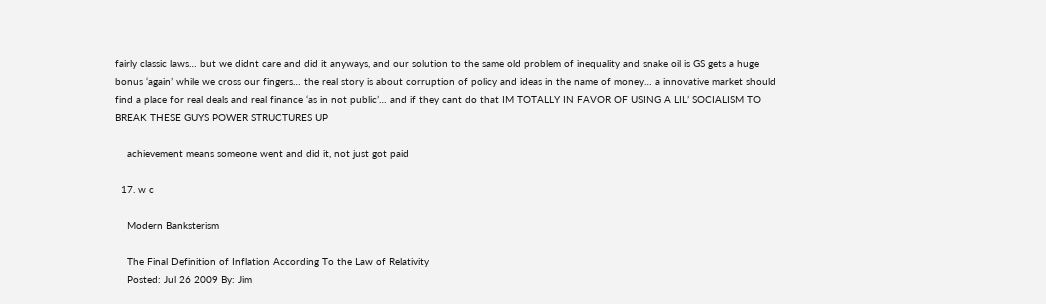fairly classic laws… but we didnt care and did it anyways, and our solution to the same old problem of inequality and snake oil is GS gets a huge bonus ‘again’ while we cross our fingers… the real story is about corruption of policy and ideas in the name of money… a innovative market should find a place for real deals and real finance ‘as in not public’… and if they cant do that IM TOTALLY IN FAVOR OF USING A LIL’ SOCIALISM TO BREAK THESE GUYS POWER STRUCTURES UP

    achievement means someone went and did it, not just got paid

  17. w c

    Modern Banksterism

    The Final Definition of Inflation According To the Law of Relativity
    Posted: Jul 26 2009 By: Jim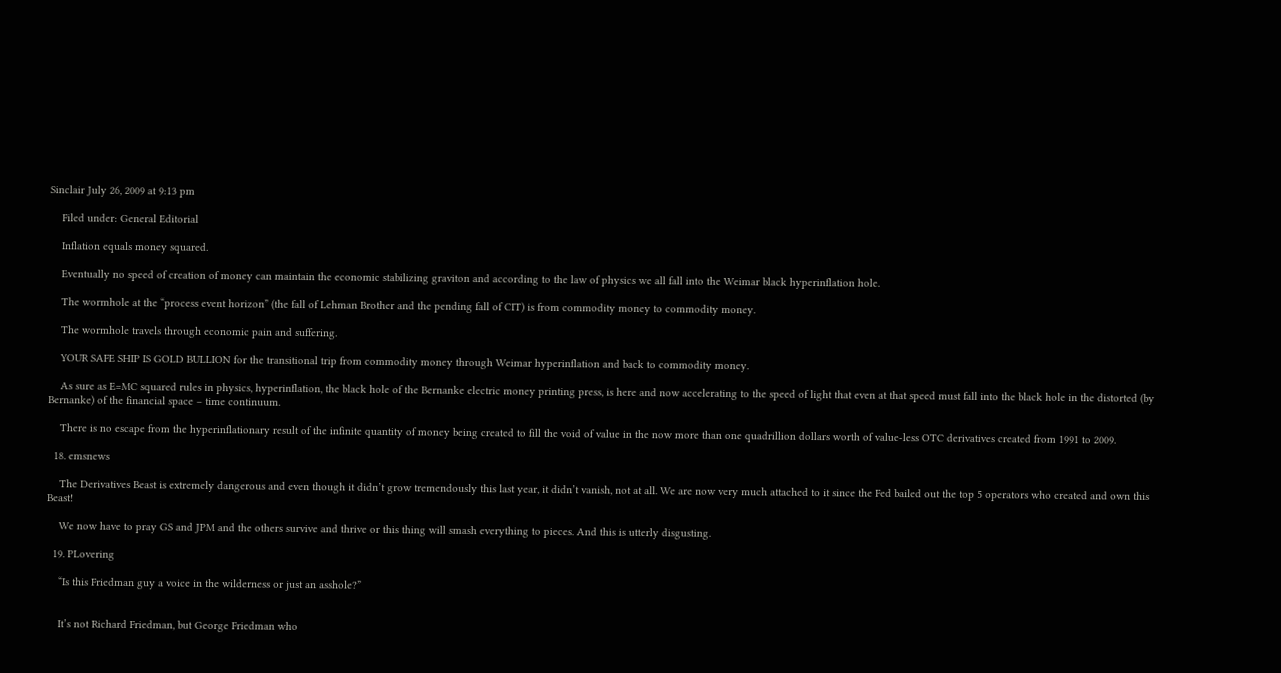Sinclair July 26, 2009 at 9:13 pm

    Filed under: General Editorial

    Inflation equals money squared.

    Eventually no speed of creation of money can maintain the economic stabilizing graviton and according to the law of physics we all fall into the Weimar black hyperinflation hole.

    The wormhole at the “process event horizon” (the fall of Lehman Brother and the pending fall of CIT) is from commodity money to commodity money.

    The wormhole travels through economic pain and suffering.

    YOUR SAFE SHIP IS GOLD BULLION for the transitional trip from commodity money through Weimar hyperinflation and back to commodity money.

    As sure as E=MC squared rules in physics, hyperinflation, the black hole of the Bernanke electric money printing press, is here and now accelerating to the speed of light that even at that speed must fall into the black hole in the distorted (by Bernanke) of the financial space – time continuum.

    There is no escape from the hyperinflationary result of the infinite quantity of money being created to fill the void of value in the now more than one quadrillion dollars worth of value-less OTC derivatives created from 1991 to 2009.

  18. emsnews

    The Derivatives Beast is extremely dangerous and even though it didn’t grow tremendously this last year, it didn’t vanish, not at all. We are now very much attached to it since the Fed bailed out the top 5 operators who created and own this Beast!

    We now have to pray GS and JPM and the others survive and thrive or this thing will smash everything to pieces. And this is utterly disgusting.

  19. PLovering

    “Is this Friedman guy a voice in the wilderness or just an asshole?”


    It’s not Richard Friedman, but George Friedman who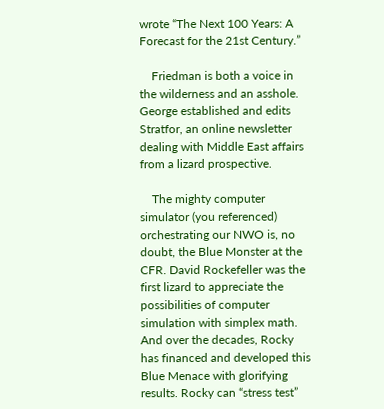wrote “The Next 100 Years: A Forecast for the 21st Century.”

    Friedman is both a voice in the wilderness and an asshole. George established and edits Stratfor, an online newsletter dealing with Middle East affairs from a lizard prospective.

    The mighty computer simulator (you referenced) orchestrating our NWO is, no doubt, the Blue Monster at the CFR. David Rockefeller was the first lizard to appreciate the possibilities of computer simulation with simplex math. And over the decades, Rocky has financed and developed this Blue Menace with glorifying results. Rocky can “stress test”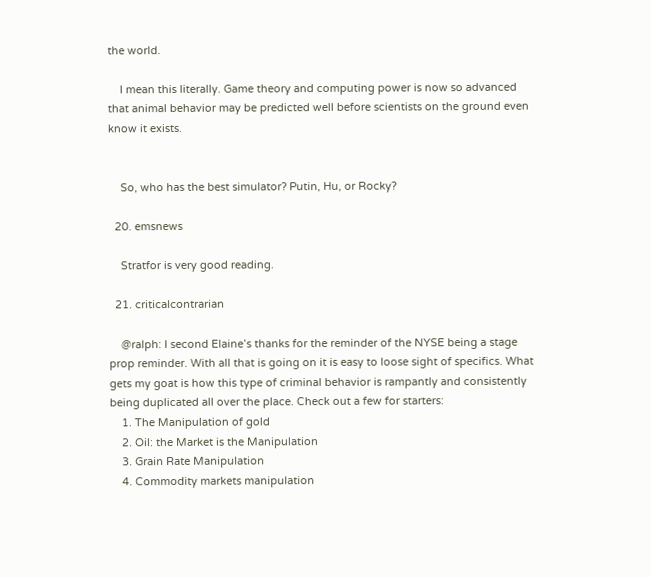the world.

    I mean this literally. Game theory and computing power is now so advanced that animal behavior may be predicted well before scientists on the ground even know it exists.


    So, who has the best simulator? Putin, Hu, or Rocky?

  20. emsnews

    Stratfor is very good reading.

  21. criticalcontrarian

    @ralph: I second Elaine’s thanks for the reminder of the NYSE being a stage prop reminder. With all that is going on it is easy to loose sight of specifics. What gets my goat is how this type of criminal behavior is rampantly and consistently being duplicated all over the place. Check out a few for starters:
    1. The Manipulation of gold
    2. Oil: the Market is the Manipulation
    3. Grain Rate Manipulation
    4. Commodity markets manipulation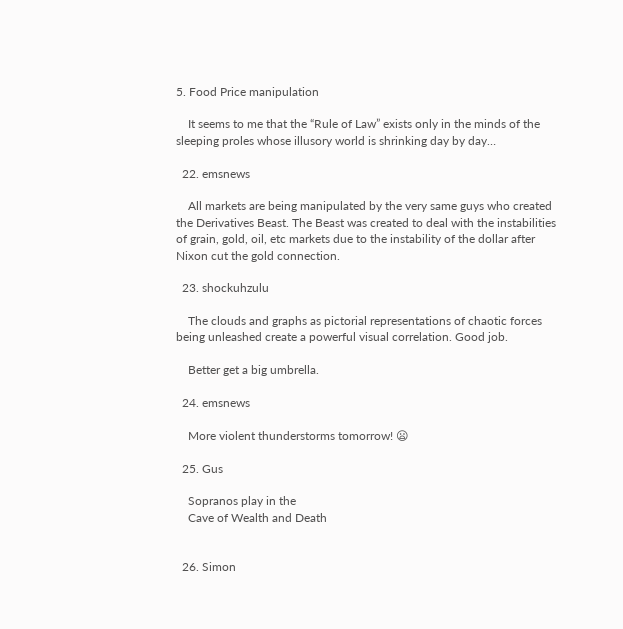5. Food Price manipulation

    It seems to me that the “Rule of Law” exists only in the minds of the sleeping proles whose illusory world is shrinking day by day…

  22. emsnews

    All markets are being manipulated by the very same guys who created the Derivatives Beast. The Beast was created to deal with the instabilities of grain, gold, oil, etc markets due to the instability of the dollar after Nixon cut the gold connection.

  23. shockuhzulu

    The clouds and graphs as pictorial representations of chaotic forces being unleashed create a powerful visual correlation. Good job.

    Better get a big umbrella.

  24. emsnews

    More violent thunderstorms tomorrow! 😦

  25. Gus

    Sopranos play in the
    Cave of Wealth and Death


  26. Simon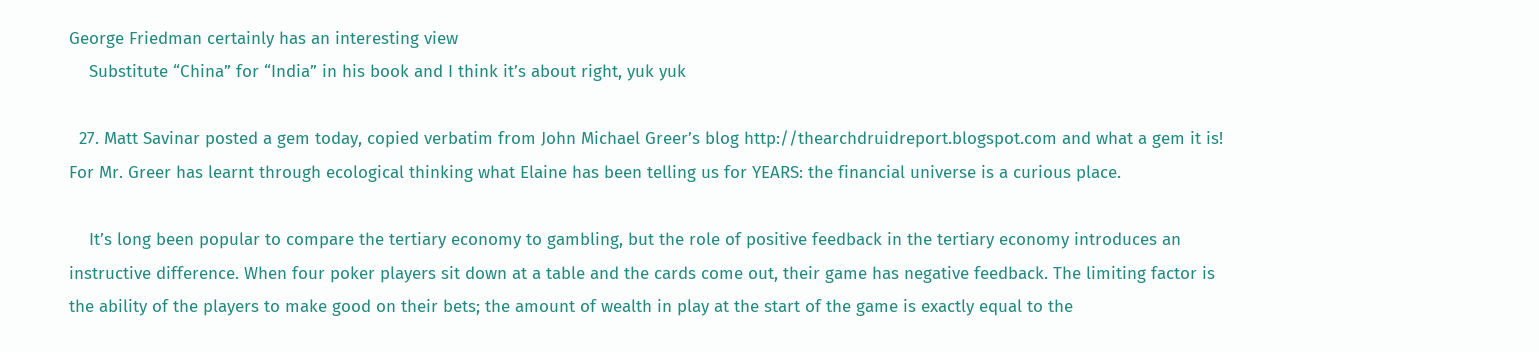George Friedman certainly has an interesting view
    Substitute “China” for “India” in his book and I think it’s about right, yuk yuk

  27. Matt Savinar posted a gem today, copied verbatim from John Michael Greer’s blog http://thearchdruidreport.blogspot.com and what a gem it is! For Mr. Greer has learnt through ecological thinking what Elaine has been telling us for YEARS: the financial universe is a curious place.

    It’s long been popular to compare the tertiary economy to gambling, but the role of positive feedback in the tertiary economy introduces an instructive difference. When four poker players sit down at a table and the cards come out, their game has negative feedback. The limiting factor is the ability of the players to make good on their bets; the amount of wealth in play at the start of the game is exactly equal to the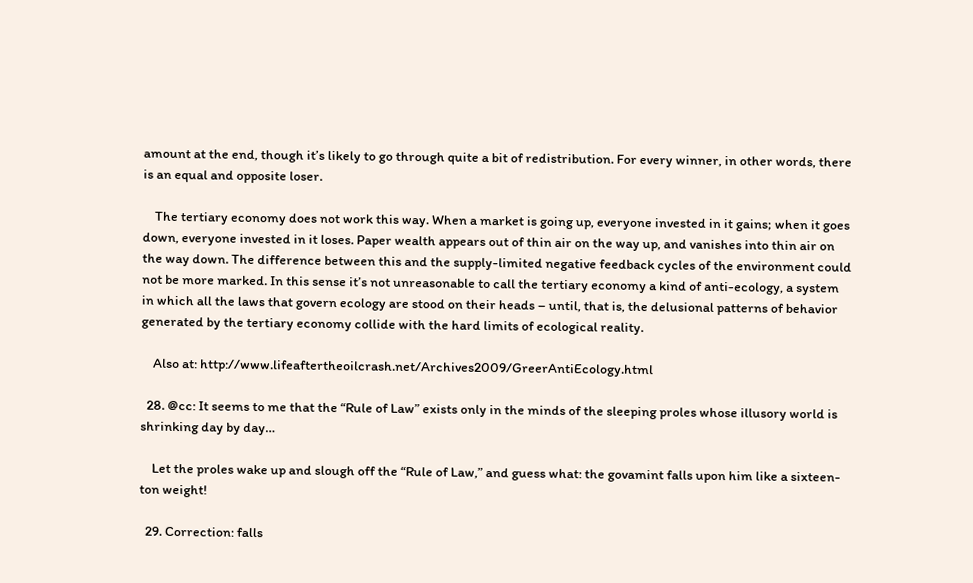amount at the end, though it’s likely to go through quite a bit of redistribution. For every winner, in other words, there is an equal and opposite loser.

    The tertiary economy does not work this way. When a market is going up, everyone invested in it gains; when it goes down, everyone invested in it loses. Paper wealth appears out of thin air on the way up, and vanishes into thin air on the way down. The difference between this and the supply-limited negative feedback cycles of the environment could not be more marked. In this sense it’s not unreasonable to call the tertiary economy a kind of anti-ecology, a system in which all the laws that govern ecology are stood on their heads – until, that is, the delusional patterns of behavior generated by the tertiary economy collide with the hard limits of ecological reality.

    Also at: http://www.lifeaftertheoilcrash.net/Archives2009/GreerAntiEcology.html

  28. @cc: It seems to me that the “Rule of Law” exists only in the minds of the sleeping proles whose illusory world is shrinking day by day…

    Let the proles wake up and slough off the “Rule of Law,” and guess what: the govamint falls upon him like a sixteen-ton weight!

  29. Correction: falls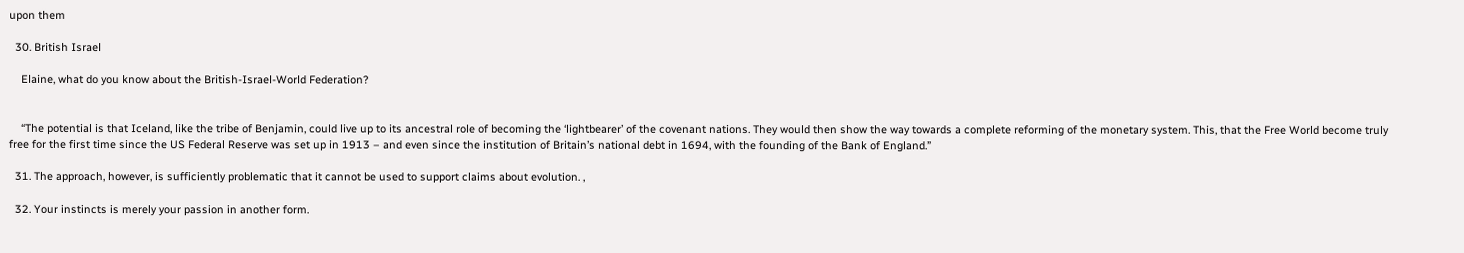upon them

  30. British Israel

    Elaine, what do you know about the British-Israel-World Federation?


    “The potential is that Iceland, like the tribe of Benjamin, could live up to its ancestral role of becoming the ‘lightbearer’ of the covenant nations. They would then show the way towards a complete reforming of the monetary system. This, that the Free World become truly free for the first time since the US Federal Reserve was set up in 1913 – and even since the institution of Britain’s national debt in 1694, with the founding of the Bank of England.”

  31. The approach, however, is sufficiently problematic that it cannot be used to support claims about evolution. ,

  32. Your instincts is merely your passion in another form.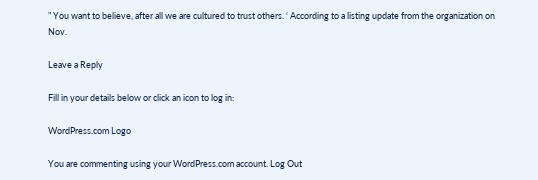” You want to believe, after all we are cultured to trust others. ‘ According to a listing update from the organization on Nov.

Leave a Reply

Fill in your details below or click an icon to log in:

WordPress.com Logo

You are commenting using your WordPress.com account. Log Out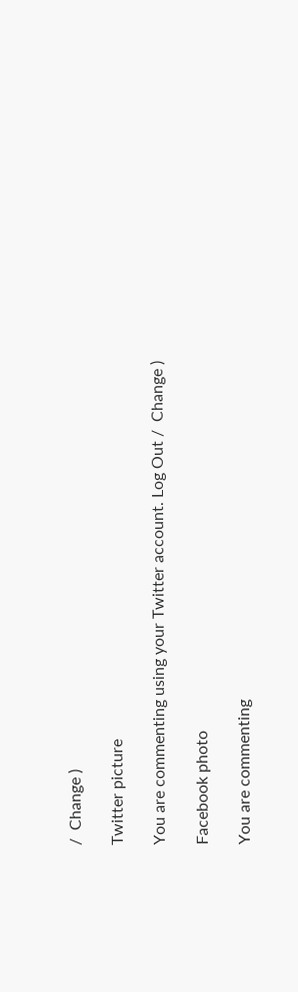/  Change )

Twitter picture

You are commenting using your Twitter account. Log Out /  Change )

Facebook photo

You are commenting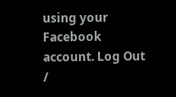using your Facebook account. Log Out /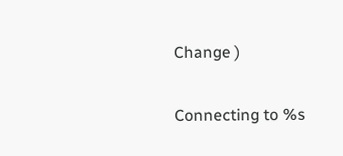Change )

Connecting to %s